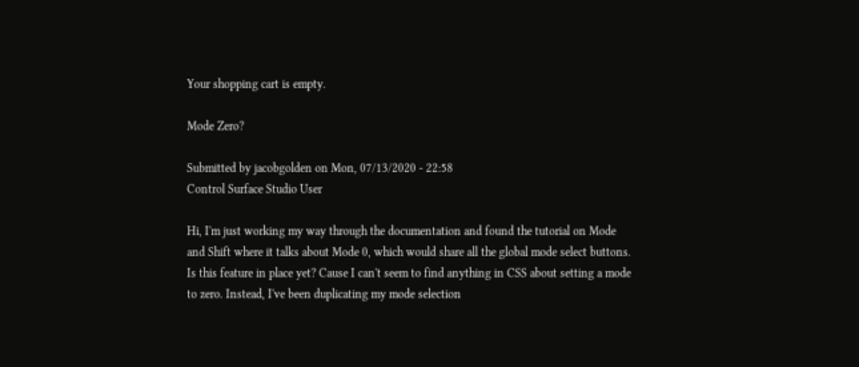Your shopping cart is empty.

Mode Zero?

Submitted by jacobgolden on Mon, 07/13/2020 - 22:58
Control Surface Studio User

Hi, I'm just working my way through the documentation and found the tutorial on Mode and Shift where it talks about Mode 0, which would share all the global mode select buttons. Is this feature in place yet? Cause I can't seem to find anything in CSS about setting a mode to zero. Instead, I've been duplicating my mode selection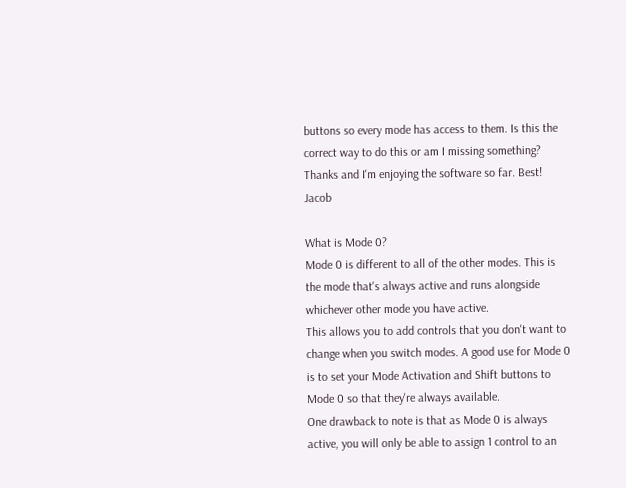buttons so every mode has access to them. Is this the correct way to do this or am I missing something? Thanks and I'm enjoying the software so far. Best! Jacob

What is Mode 0?
Mode 0 is different to all of the other modes. This is the mode that's always active and runs alongside whichever other mode you have active.
This allows you to add controls that you don't want to change when you switch modes. A good use for Mode 0 is to set your Mode Activation and Shift buttons to Mode 0 so that they're always available.
One drawback to note is that as Mode 0 is always active, you will only be able to assign 1 control to an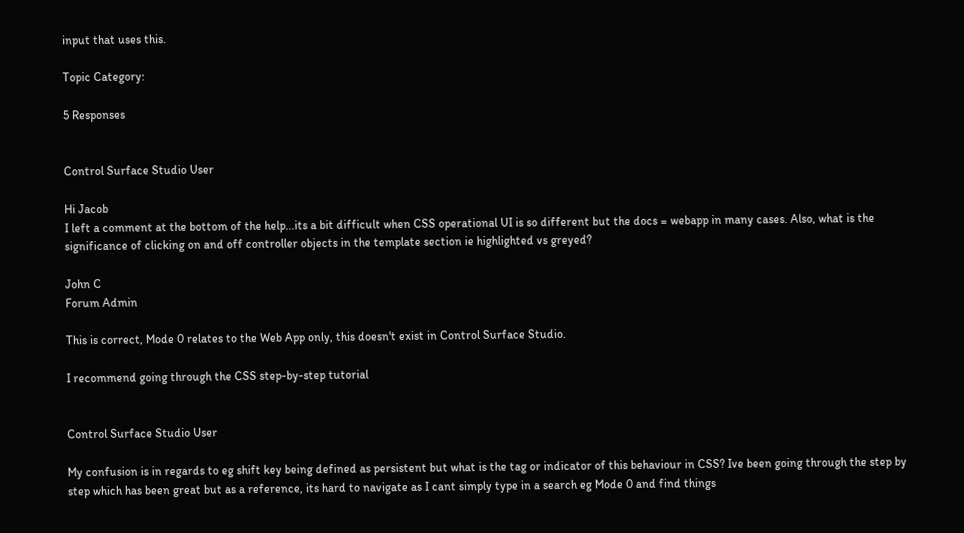input that uses this.

Topic Category:

5 Responses


Control Surface Studio User

Hi Jacob
I left a comment at the bottom of the help...its a bit difficult when CSS operational UI is so different but the docs = webapp in many cases. Also, what is the significance of clicking on and off controller objects in the template section ie highlighted vs greyed?

John C
Forum Admin

This is correct, Mode 0 relates to the Web App only, this doesn't exist in Control Surface Studio.

I recommend going through the CSS step-by-step tutorial


Control Surface Studio User

My confusion is in regards to eg shift key being defined as persistent but what is the tag or indicator of this behaviour in CSS? Ive been going through the step by step which has been great but as a reference, its hard to navigate as I cant simply type in a search eg Mode 0 and find things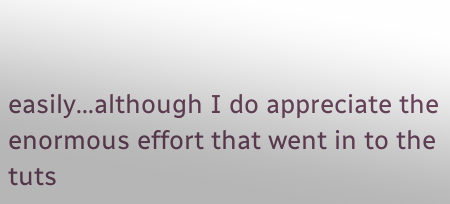easily...although I do appreciate the enormous effort that went in to the tuts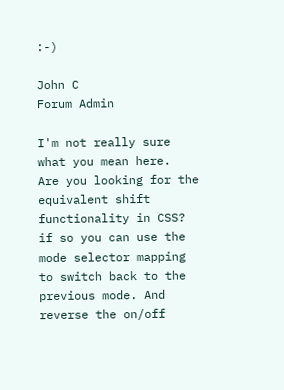:-)

John C
Forum Admin

I'm not really sure what you mean here.
Are you looking for the equivalent shift functionality in CSS? if so you can use the mode selector mapping to switch back to the previous mode. And reverse the on/off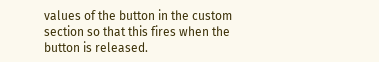values of the button in the custom section so that this fires when the button is released.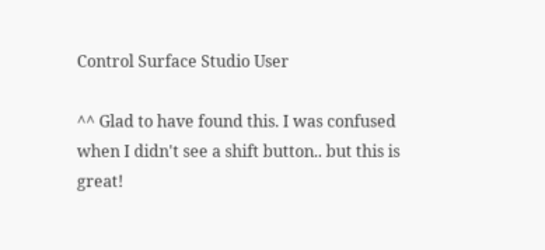Control Surface Studio User

^^ Glad to have found this. I was confused when I didn't see a shift button.. but this is great!